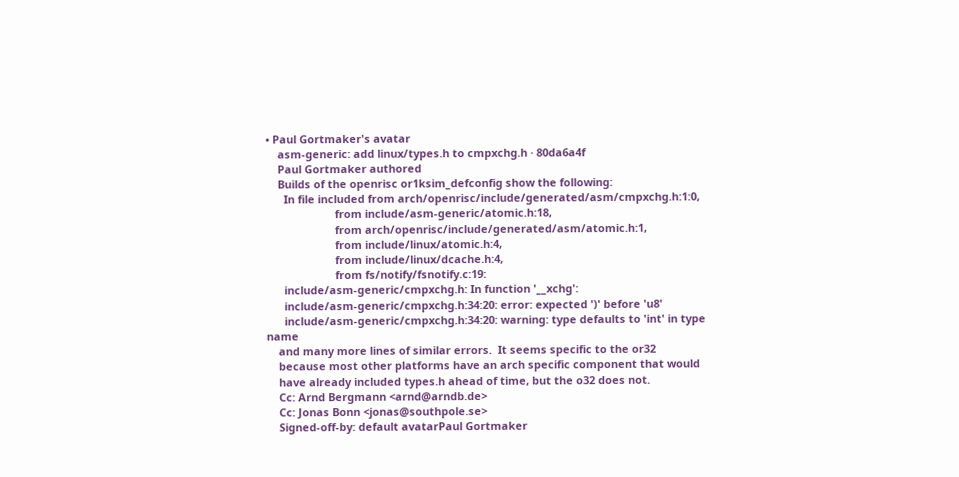• Paul Gortmaker's avatar
    asm-generic: add linux/types.h to cmpxchg.h · 80da6a4f
    Paul Gortmaker authored
    Builds of the openrisc or1ksim_defconfig show the following:
      In file included from arch/openrisc/include/generated/asm/cmpxchg.h:1:0,
                       from include/asm-generic/atomic.h:18,
                       from arch/openrisc/include/generated/asm/atomic.h:1,
                       from include/linux/atomic.h:4,
                       from include/linux/dcache.h:4,
                       from fs/notify/fsnotify.c:19:
      include/asm-generic/cmpxchg.h: In function '__xchg':
      include/asm-generic/cmpxchg.h:34:20: error: expected ')' before 'u8'
      include/asm-generic/cmpxchg.h:34:20: warning: type defaults to 'int' in type name
    and many more lines of similar errors.  It seems specific to the or32
    because most other platforms have an arch specific component that would
    have already included types.h ahead of time, but the o32 does not.
    Cc: Arnd Bergmann <arnd@arndb.de>
    Cc: Jonas Bonn <jonas@southpole.se>
    Signed-off-by: default avatarPaul Gortmaker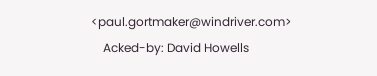<paul.gortmaker@windriver.com>
    Acked-by: David Howells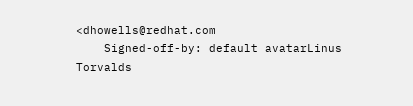<dhowells@redhat.com
    Signed-off-by: default avatarLinus Torvalds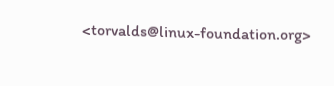<torvalds@linux-foundation.org>